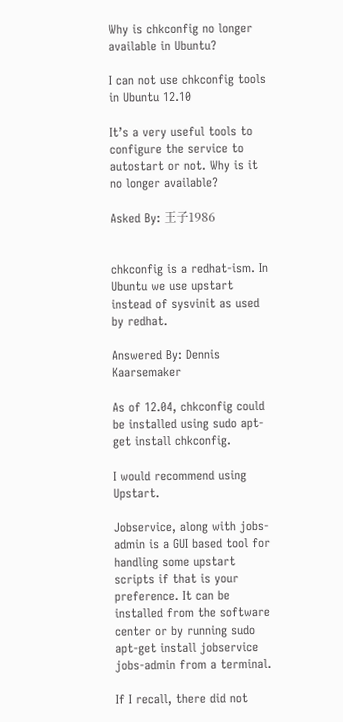Why is chkconfig no longer available in Ubuntu?

I can not use chkconfig tools in Ubuntu 12.10

It’s a very useful tools to configure the service to autostart or not. Why is it no longer available?

Asked By: 王子1986


chkconfig is a redhat-ism. In Ubuntu we use upstart instead of sysvinit as used by redhat.

Answered By: Dennis Kaarsemaker

As of 12.04, chkconfig could be installed using sudo apt-get install chkconfig.

I would recommend using Upstart.

Jobservice, along with jobs-admin is a GUI based tool for handling some upstart scripts if that is your preference. It can be installed from the software center or by running sudo apt-get install jobservice jobs-admin from a terminal.

If I recall, there did not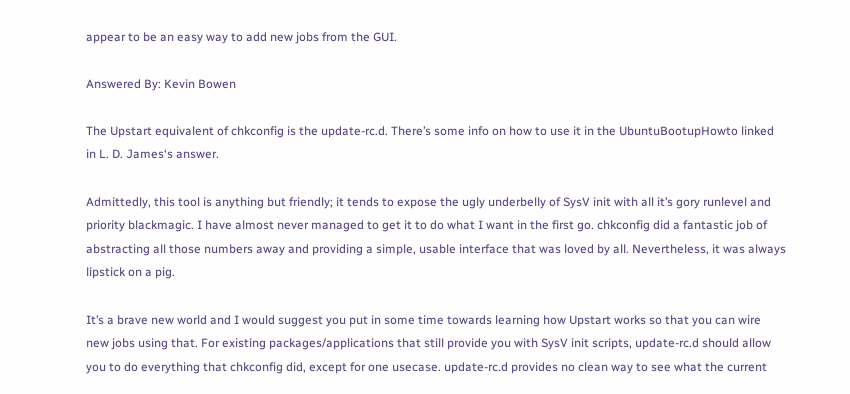appear to be an easy way to add new jobs from the GUI.

Answered By: Kevin Bowen

The Upstart equivalent of chkconfig is the update-rc.d. There’s some info on how to use it in the UbuntuBootupHowto linked in L. D. James‘s answer.

Admittedly, this tool is anything but friendly; it tends to expose the ugly underbelly of SysV init with all it’s gory runlevel and priority blackmagic. I have almost never managed to get it to do what I want in the first go. chkconfig did a fantastic job of abstracting all those numbers away and providing a simple, usable interface that was loved by all. Nevertheless, it was always lipstick on a pig.

It’s a brave new world and I would suggest you put in some time towards learning how Upstart works so that you can wire new jobs using that. For existing packages/applications that still provide you with SysV init scripts, update-rc.d should allow you to do everything that chkconfig did, except for one usecase. update-rc.d provides no clean way to see what the current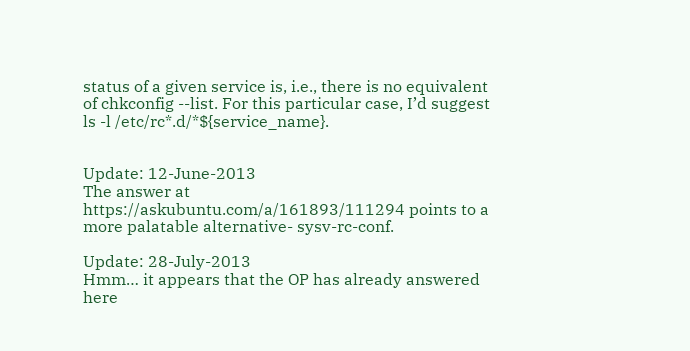status of a given service is, i.e., there is no equivalent of chkconfig --list. For this particular case, I’d suggest ls -l /etc/rc*.d/*${service_name}.


Update: 12-June-2013
The answer at https://askubuntu.com/a/161893/111294 points to a more palatable alternative- sysv-rc-conf.

Update: 28-July-2013
Hmm… it appears that the OP has already answered here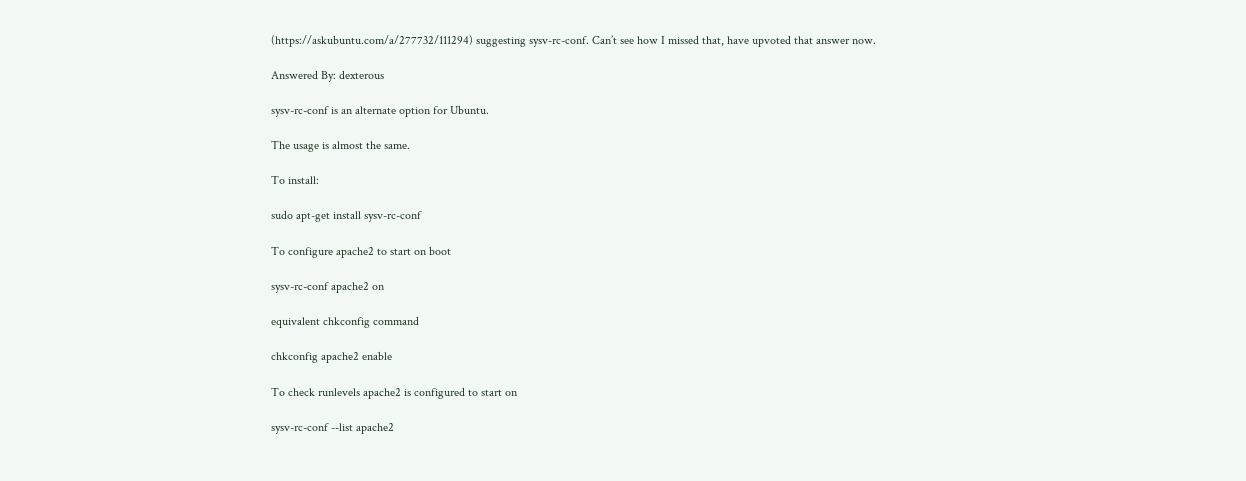(https://askubuntu.com/a/277732/111294) suggesting sysv-rc-conf. Can’t see how I missed that, have upvoted that answer now.

Answered By: dexterous

sysv-rc-conf is an alternate option for Ubuntu.

The usage is almost the same.

To install:

sudo apt-get install sysv-rc-conf

To configure apache2 to start on boot

sysv-rc-conf apache2 on

equivalent chkconfig command

chkconfig apache2 enable

To check runlevels apache2 is configured to start on

sysv-rc-conf --list apache2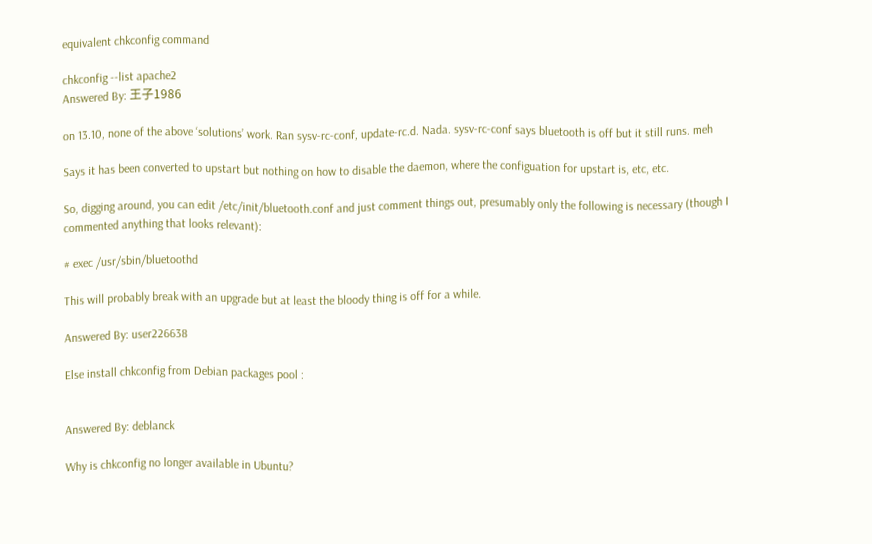equivalent chkconfig command

chkconfig --list apache2
Answered By: 王子1986

on 13.10, none of the above ‘solutions’ work. Ran sysv-rc-conf, update-rc.d. Nada. sysv-rc-conf says bluetooth is off but it still runs. meh

Says it has been converted to upstart but nothing on how to disable the daemon, where the configuation for upstart is, etc, etc.

So, digging around, you can edit /etc/init/bluetooth.conf and just comment things out, presumably only the following is necessary (though I commented anything that looks relevant):

# exec /usr/sbin/bluetoothd

This will probably break with an upgrade but at least the bloody thing is off for a while.

Answered By: user226638

Else install chkconfig from Debian packages pool :


Answered By: deblanck

Why is chkconfig no longer available in Ubuntu?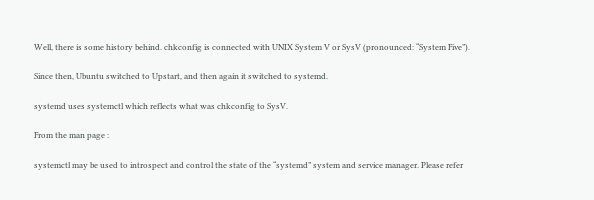Well, there is some history behind. chkconfig is connected with UNIX System V or SysV (pronounced: “System Five”).

Since then, Ubuntu switched to Upstart, and then again it switched to systemd.

systemd uses systemctl which reflects what was chkconfig to SysV.

From the man page :

systemctl may be used to introspect and control the state of the “systemd” system and service manager. Please refer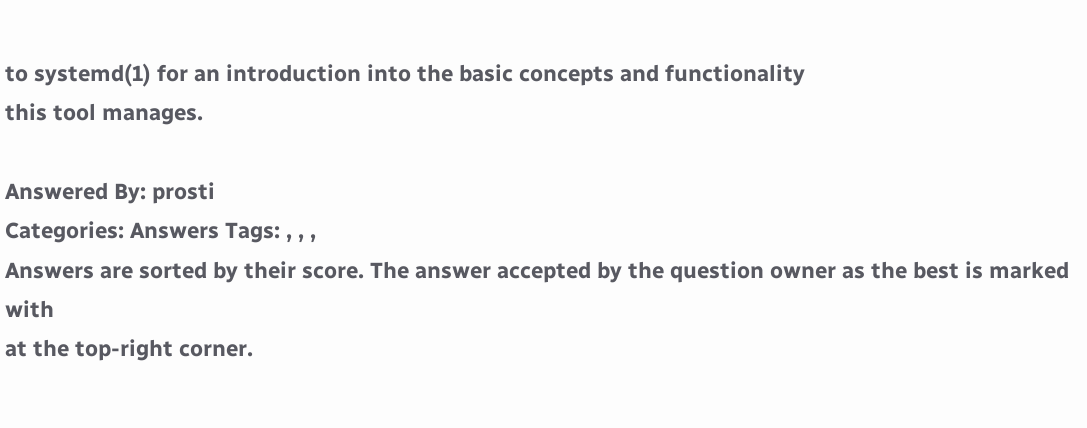to systemd(1) for an introduction into the basic concepts and functionality
this tool manages.

Answered By: prosti
Categories: Answers Tags: , , ,
Answers are sorted by their score. The answer accepted by the question owner as the best is marked with
at the top-right corner.